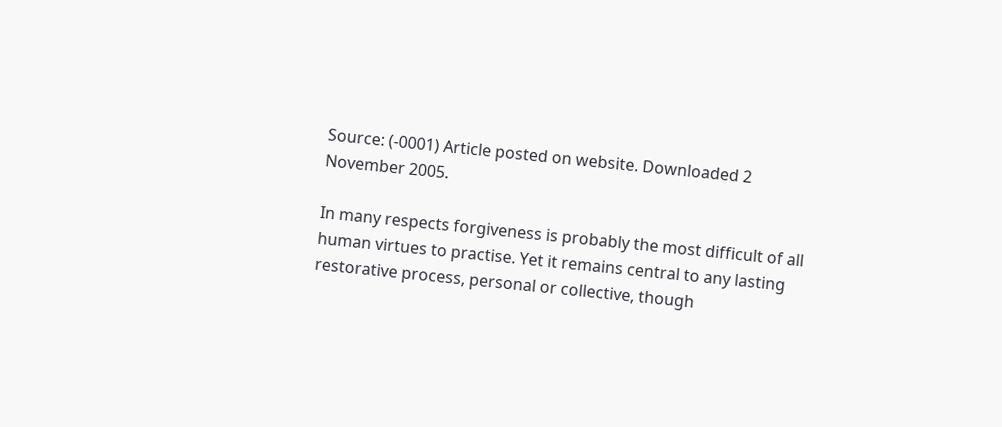Source: (-0001) Article posted on website. Downloaded 2 November 2005.

In many respects forgiveness is probably the most difficult of all human virtues to practise. Yet it remains central to any lasting restorative process, personal or collective, though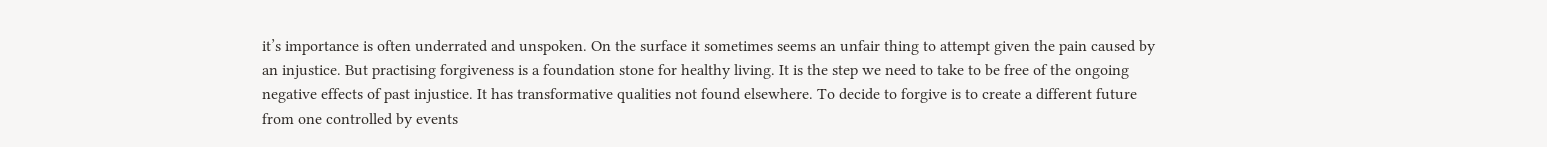it’s importance is often underrated and unspoken. On the surface it sometimes seems an unfair thing to attempt given the pain caused by an injustice. But practising forgiveness is a foundation stone for healthy living. It is the step we need to take to be free of the ongoing negative effects of past injustice. It has transformative qualities not found elsewhere. To decide to forgive is to create a different future from one controlled by events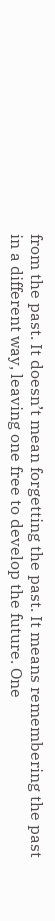from the past. It doesn’t mean forgetting the past. It means remembering the past in a different way, leaving one free to develop the future. One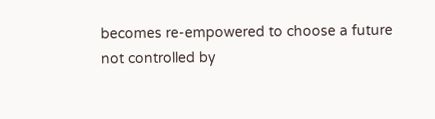becomes re-empowered to choose a future not controlled by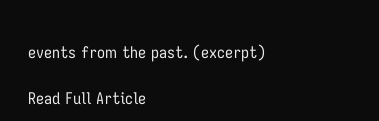events from the past. (excerpt)

Read Full Article